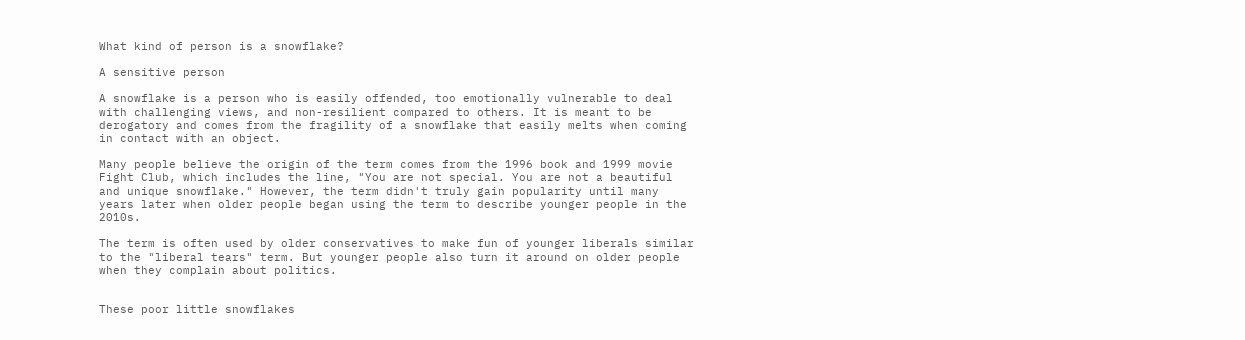What kind of person is a snowflake?

A sensitive person

A snowflake is a person who is easily offended, too emotionally vulnerable to deal with challenging views, and non-resilient compared to others. It is meant to be derogatory and comes from the fragility of a snowflake that easily melts when coming in contact with an object.

Many people believe the origin of the term comes from the 1996 book and 1999 movie Fight Club, which includes the line, "You are not special. You are not a beautiful and unique snowflake." However, the term didn't truly gain popularity until many years later when older people began using the term to describe younger people in the 2010s.

The term is often used by older conservatives to make fun of younger liberals similar to the "liberal tears" term. But younger people also turn it around on older people when they complain about politics.


These poor little snowflakes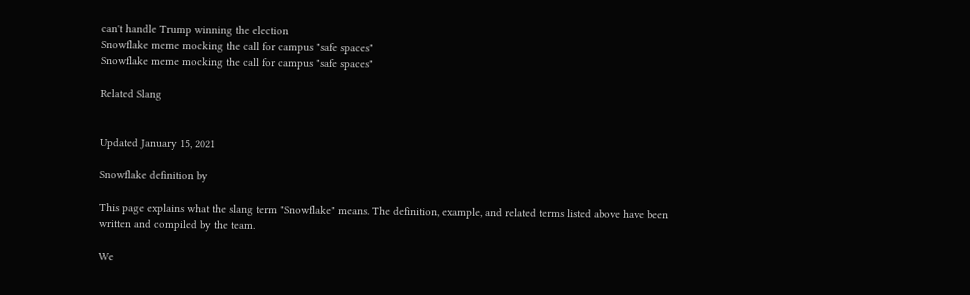can't handle Trump winning the election
Snowflake meme mocking the call for campus "safe spaces"
Snowflake meme mocking the call for campus "safe spaces"

Related Slang


Updated January 15, 2021

Snowflake definition by

This page explains what the slang term "Snowflake" means. The definition, example, and related terms listed above have been written and compiled by the team.

We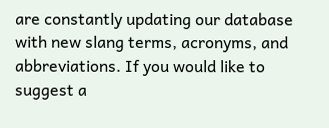are constantly updating our database with new slang terms, acronyms, and abbreviations. If you would like to suggest a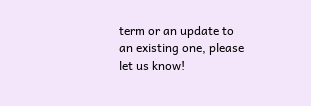term or an update to an existing one, please let us know!